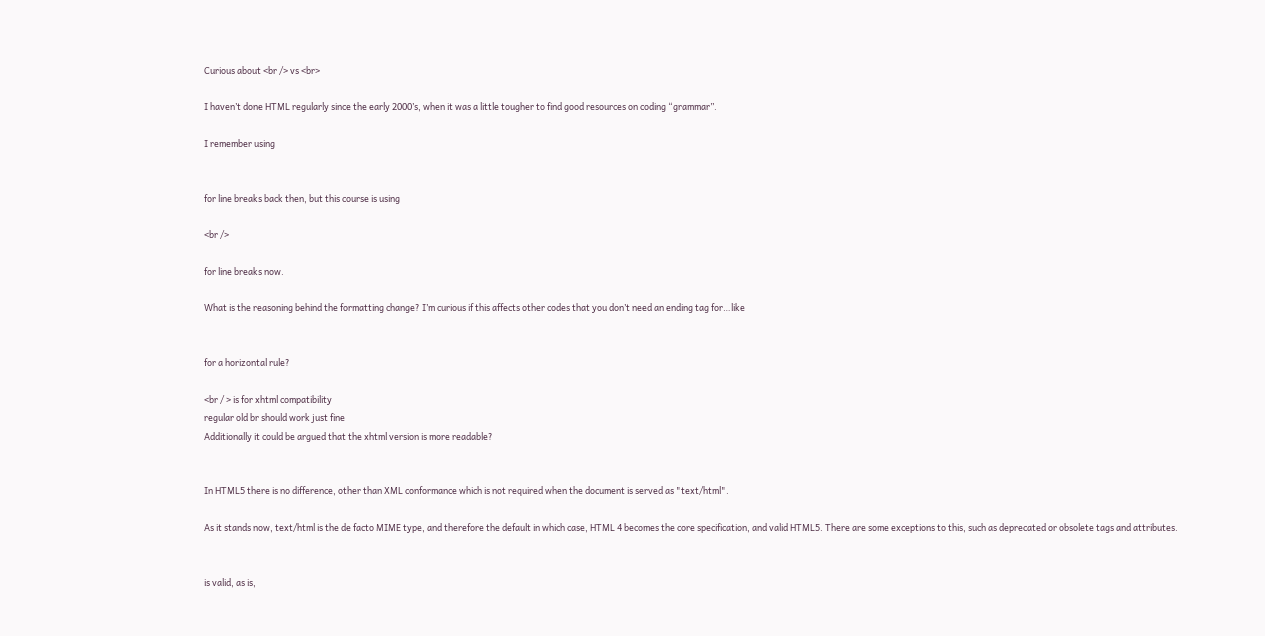Curious about <br /> vs <br>

I haven’t done HTML regularly since the early 2000’s, when it was a little tougher to find good resources on coding “grammar”.

I remember using


for line breaks back then, but this course is using

<br />

for line breaks now.

What is the reasoning behind the formatting change? I’m curious if this affects other codes that you don’t need an ending tag for…like


for a horizontal rule?

<br / > is for xhtml compatibility
regular old br should work just fine
Additionally it could be argued that the xhtml version is more readable?


In HTML5 there is no difference, other than XML conformance which is not required when the document is served as "text/html".

As it stands now, text/html is the de facto MIME type, and therefore the default in which case, HTML 4 becomes the core specification, and valid HTML5. There are some exceptions to this, such as deprecated or obsolete tags and attributes.


is valid, as is,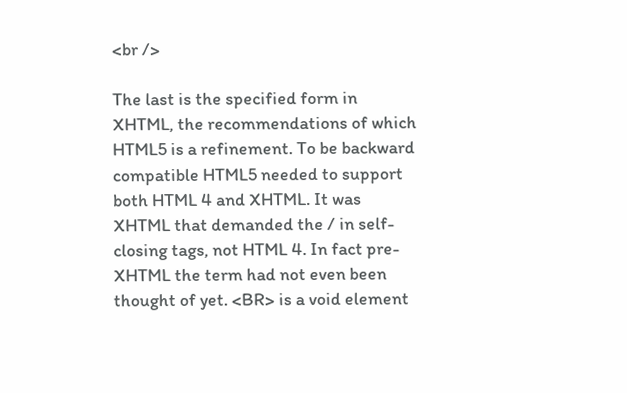<br />

The last is the specified form in XHTML, the recommendations of which HTML5 is a refinement. To be backward compatible HTML5 needed to support both HTML 4 and XHTML. It was XHTML that demanded the / in self-closing tags, not HTML 4. In fact pre-XHTML the term had not even been thought of yet. <BR> is a void element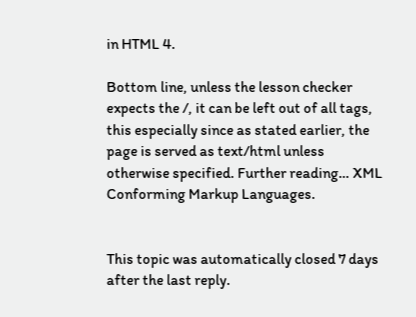in HTML 4.

Bottom line, unless the lesson checker expects the /, it can be left out of all tags, this especially since as stated earlier, the page is served as text/html unless otherwise specified. Further reading… XML Conforming Markup Languages.


This topic was automatically closed 7 days after the last reply.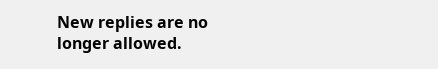New replies are no longer allowed.